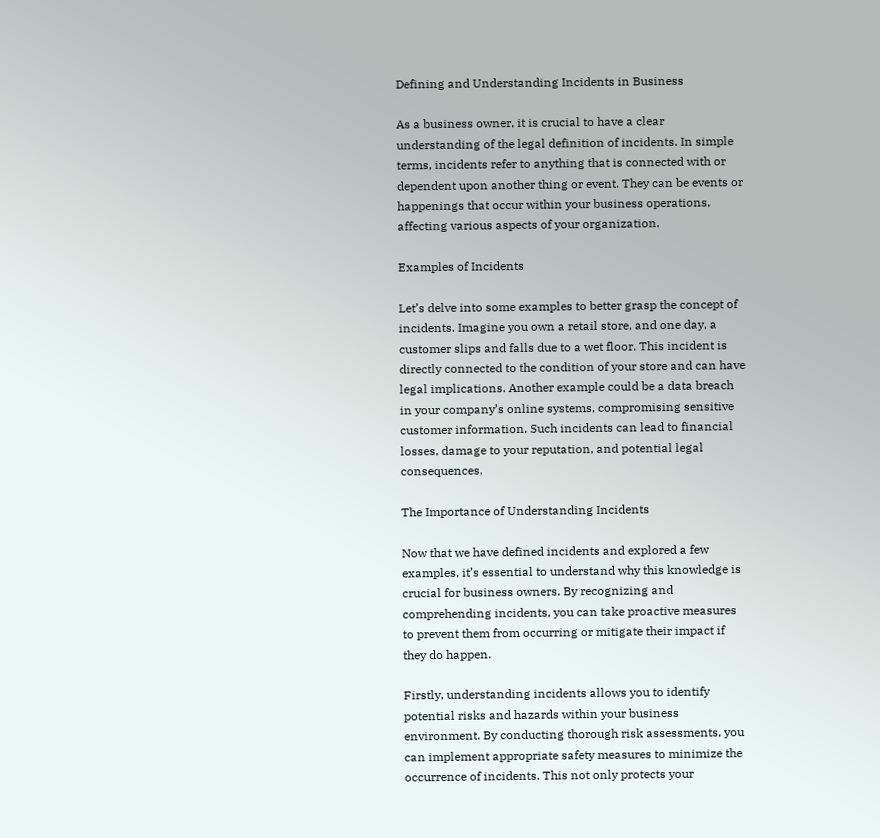Defining and Understanding Incidents in Business

As a business owner, it is crucial to have a clear understanding of the legal definition of incidents. In simple terms, incidents refer to anything that is connected with or dependent upon another thing or event. They can be events or happenings that occur within your business operations, affecting various aspects of your organization.

Examples of Incidents

Let’s delve into some examples to better grasp the concept of incidents. Imagine you own a retail store, and one day, a customer slips and falls due to a wet floor. This incident is directly connected to the condition of your store and can have legal implications. Another example could be a data breach in your company’s online systems, compromising sensitive customer information. Such incidents can lead to financial losses, damage to your reputation, and potential legal consequences.

The Importance of Understanding Incidents

Now that we have defined incidents and explored a few examples, it’s essential to understand why this knowledge is crucial for business owners. By recognizing and comprehending incidents, you can take proactive measures to prevent them from occurring or mitigate their impact if they do happen.

Firstly, understanding incidents allows you to identify potential risks and hazards within your business environment. By conducting thorough risk assessments, you can implement appropriate safety measures to minimize the occurrence of incidents. This not only protects your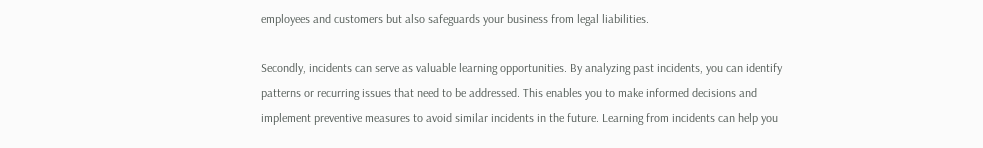employees and customers but also safeguards your business from legal liabilities.

Secondly, incidents can serve as valuable learning opportunities. By analyzing past incidents, you can identify patterns or recurring issues that need to be addressed. This enables you to make informed decisions and implement preventive measures to avoid similar incidents in the future. Learning from incidents can help you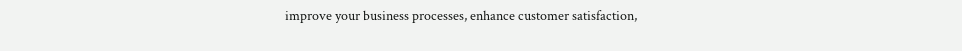improve your business processes, enhance customer satisfaction,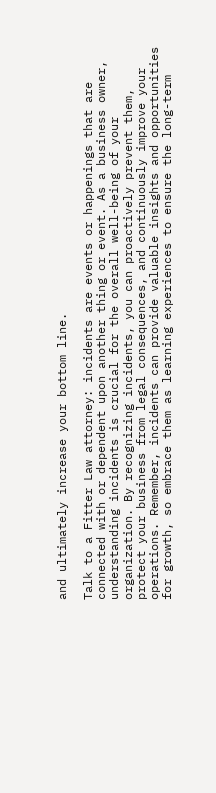and ultimately increase your bottom line.

Talk to a Fitter Law attorney: incidents are events or happenings that are connected with or dependent upon another thing or event. As a business owner, understanding incidents is crucial for the overall well-being of your organization. By recognizing incidents, you can proactively prevent them, protect your business from legal consequences, and continuously improve your operations. Remember, incidents can provide valuable insights and opportunities for growth, so embrace them as learning experiences to ensure the long-term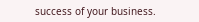success of your business.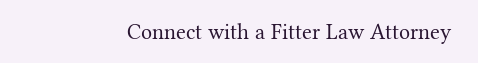Connect with a Fitter Law Attorney